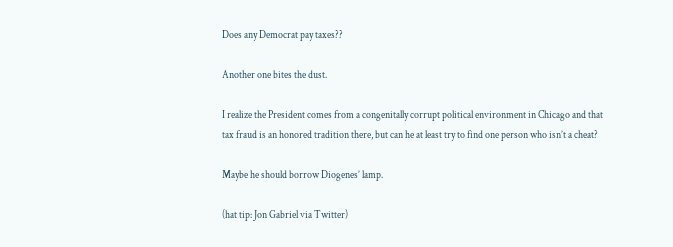Does any Democrat pay taxes??

Another one bites the dust.

I realize the President comes from a congenitally corrupt political environment in Chicago and that tax fraud is an honored tradition there, but can he at least try to find one person who isn’t a cheat?

Maybe he should borrow Diogenes’ lamp.

(hat tip: Jon Gabriel via Twitter)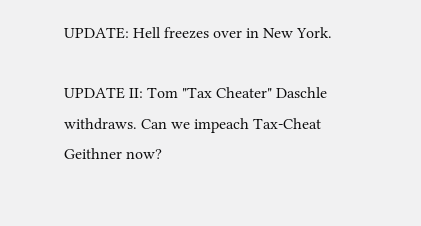UPDATE: Hell freezes over in New York.

UPDATE II: Tom "Tax Cheater" Daschle withdraws. Can we impeach Tax-Cheat Geithner now?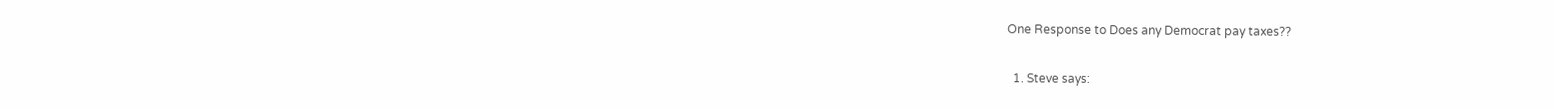One Response to Does any Democrat pay taxes??

  1. Steve says: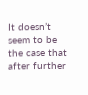It doesn’t seem to be the case that after further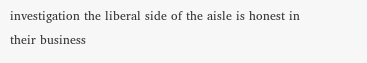investigation the liberal side of the aisle is honest in their business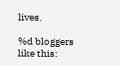lives.

%d bloggers like this: